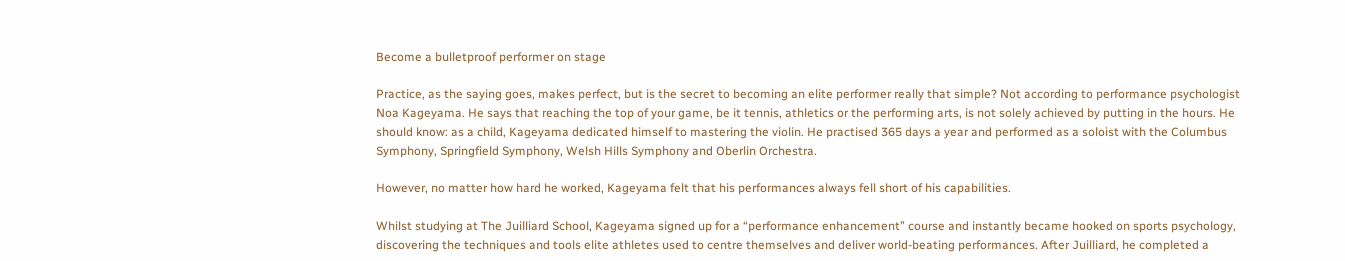Become a bulletproof performer on stage

Practice, as the saying goes, makes perfect, but is the secret to becoming an elite performer really that simple? Not according to performance psychologist Noa Kageyama. He says that reaching the top of your game, be it tennis, athletics or the performing arts, is not solely achieved by putting in the hours. He should know: as a child, Kageyama dedicated himself to mastering the violin. He practised 365 days a year and performed as a soloist with the Columbus Symphony, Springfield Symphony, Welsh Hills Symphony and Oberlin Orchestra.

However, no matter how hard he worked, Kageyama felt that his performances always fell short of his capabilities.

Whilst studying at The Juilliard School, Kageyama signed up for a “performance enhancement” course and instantly became hooked on sports psychology, discovering the techniques and tools elite athletes used to centre themselves and deliver world-beating performances. After Juilliard, he completed a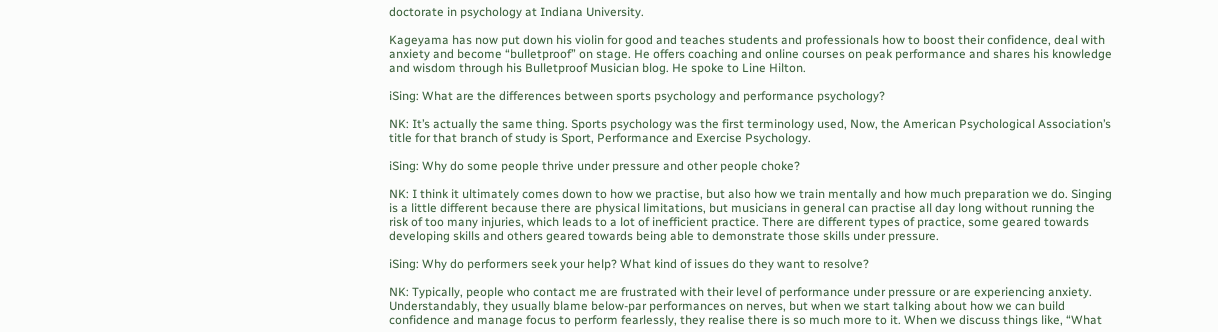doctorate in psychology at Indiana University.

Kageyama has now put down his violin for good and teaches students and professionals how to boost their confidence, deal with anxiety and become “bulletproof” on stage. He offers coaching and online courses on peak performance and shares his knowledge and wisdom through his Bulletproof Musician blog. He spoke to Line Hilton.

iSing: What are the differences between sports psychology and performance psychology?

NK: It’s actually the same thing. Sports psychology was the first terminology used, Now, the American Psychological Association’s title for that branch of study is Sport, Performance and Exercise Psychology.

iSing: Why do some people thrive under pressure and other people choke?

NK: I think it ultimately comes down to how we practise, but also how we train mentally and how much preparation we do. Singing is a little different because there are physical limitations, but musicians in general can practise all day long without running the risk of too many injuries, which leads to a lot of inefficient practice. There are different types of practice, some geared towards developing skills and others geared towards being able to demonstrate those skills under pressure.

iSing: Why do performers seek your help? What kind of issues do they want to resolve?

NK: Typically, people who contact me are frustrated with their level of performance under pressure or are experiencing anxiety. Understandably, they usually blame below-par performances on nerves, but when we start talking about how we can build confidence and manage focus to perform fearlessly, they realise there is so much more to it. When we discuss things like, “What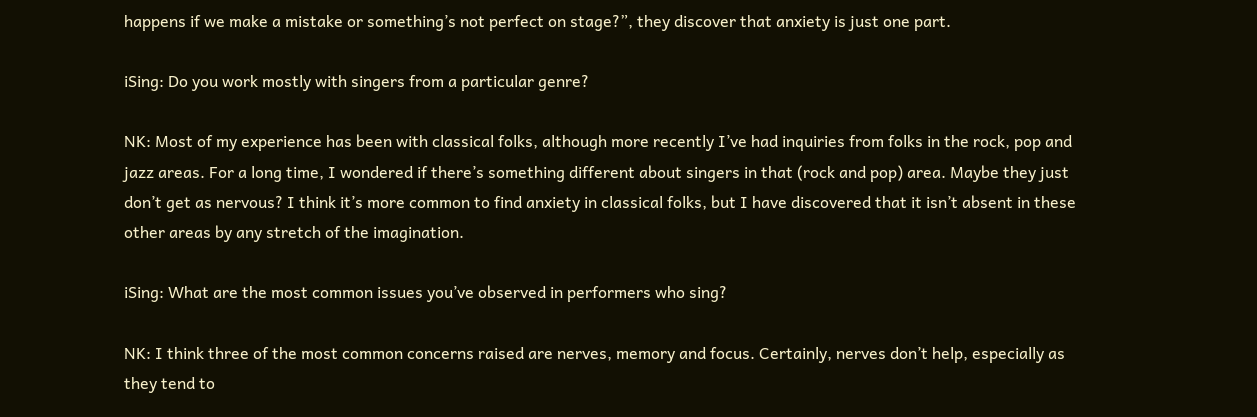happens if we make a mistake or something’s not perfect on stage?”, they discover that anxiety is just one part.

iSing: Do you work mostly with singers from a particular genre?

NK: Most of my experience has been with classical folks, although more recently I’ve had inquiries from folks in the rock, pop and jazz areas. For a long time, I wondered if there’s something different about singers in that (rock and pop) area. Maybe they just don’t get as nervous? I think it’s more common to find anxiety in classical folks, but I have discovered that it isn’t absent in these other areas by any stretch of the imagination.

iSing: What are the most common issues you’ve observed in performers who sing?

NK: I think three of the most common concerns raised are nerves, memory and focus. Certainly, nerves don’t help, especially as they tend to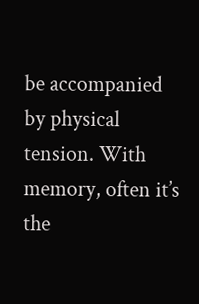be accompanied by physical tension. With memory, often it’s the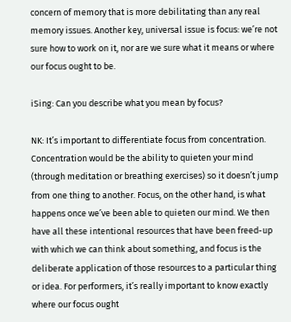concern of memory that is more debilitating than any real memory issues. Another key, universal issue is focus: we’re not sure how to work on it, nor are we sure what it means or where our focus ought to be.

iSing: Can you describe what you mean by focus?

NK: It’s important to differentiate focus from concentration. Concentration would be the ability to quieten your mind (through meditation or breathing exercises) so it doesn’t jump from one thing to another. Focus, on the other hand, is what happens once we’ve been able to quieten our mind. We then have all these intentional resources that have been freed-up with which we can think about something, and focus is the deliberate application of those resources to a particular thing or idea. For performers, it’s really important to know exactly where our focus ought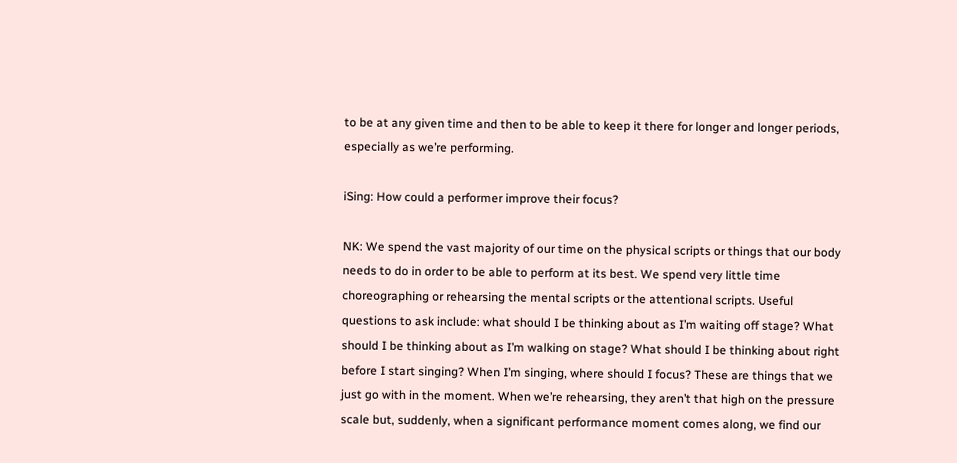to be at any given time and then to be able to keep it there for longer and longer periods, especially as we’re performing.

iSing: How could a performer improve their focus?

NK: We spend the vast majority of our time on the physical scripts or things that our body needs to do in order to be able to perform at its best. We spend very little time choreographing or rehearsing the mental scripts or the attentional scripts. Useful questions to ask include: what should I be thinking about as I’m waiting off stage? What should I be thinking about as I’m walking on stage? What should I be thinking about right before I start singing? When I’m singing, where should I focus? These are things that we just go with in the moment. When we’re rehearsing, they aren’t that high on the pressure scale but, suddenly, when a significant performance moment comes along, we find our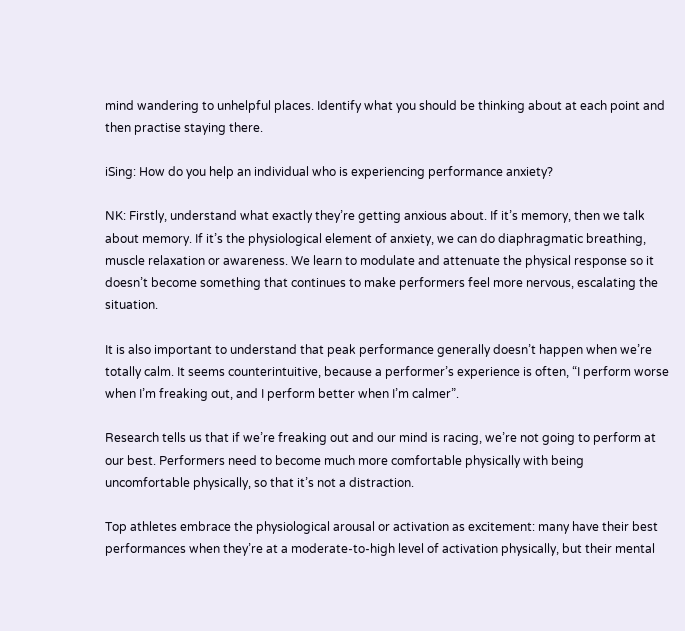mind wandering to unhelpful places. Identify what you should be thinking about at each point and then practise staying there.

iSing: How do you help an individual who is experiencing performance anxiety?

NK: Firstly, understand what exactly they’re getting anxious about. If it’s memory, then we talk about memory. If it’s the physiological element of anxiety, we can do diaphragmatic breathing, muscle relaxation or awareness. We learn to modulate and attenuate the physical response so it doesn’t become something that continues to make performers feel more nervous, escalating the situation.

It is also important to understand that peak performance generally doesn’t happen when we’re totally calm. It seems counterintuitive, because a performer’s experience is often, “I perform worse when I’m freaking out, and I perform better when I’m calmer”.

Research tells us that if we’re freaking out and our mind is racing, we’re not going to perform at our best. Performers need to become much more comfortable physically with being uncomfortable physically, so that it’s not a distraction.

Top athletes embrace the physiological arousal or activation as excitement: many have their best performances when they’re at a moderate-to-high level of activation physically, but their mental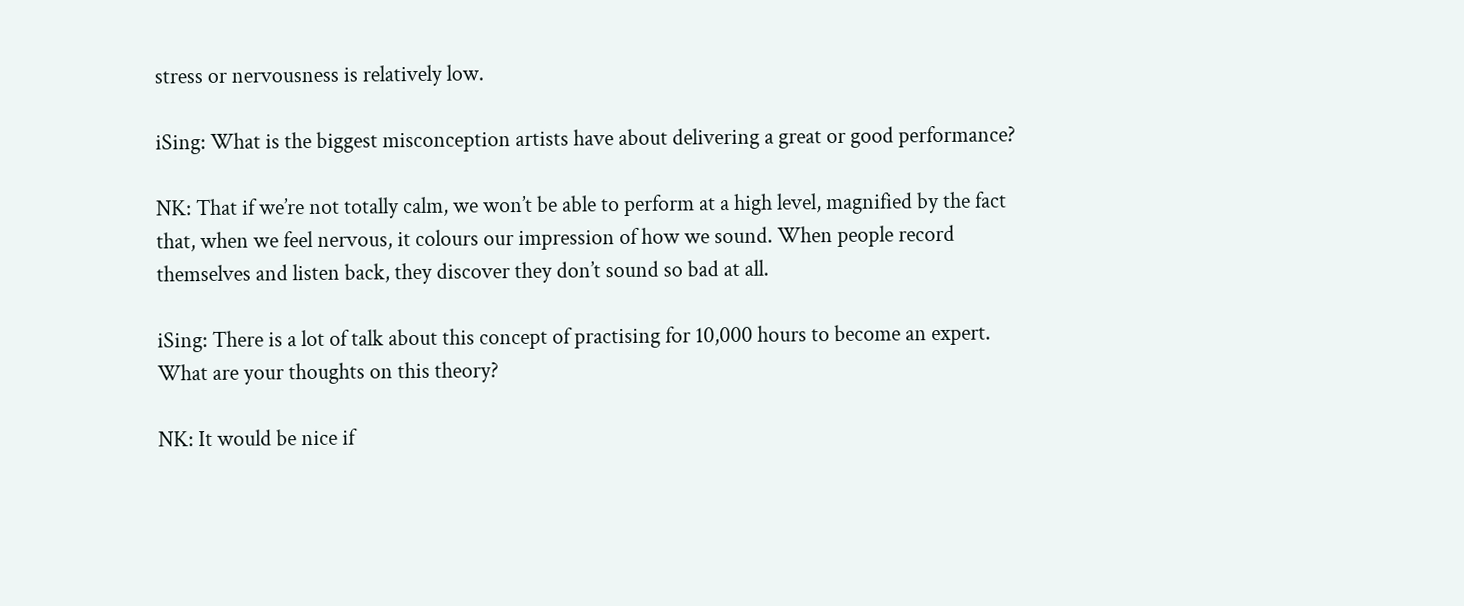stress or nervousness is relatively low.

iSing: What is the biggest misconception artists have about delivering a great or good performance?

NK: That if we’re not totally calm, we won’t be able to perform at a high level, magnified by the fact that, when we feel nervous, it colours our impression of how we sound. When people record themselves and listen back, they discover they don’t sound so bad at all.

iSing: There is a lot of talk about this concept of practising for 10,000 hours to become an expert. What are your thoughts on this theory?

NK: It would be nice if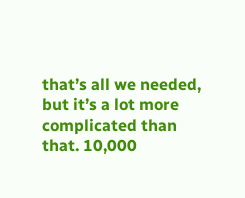that’s all we needed, but it’s a lot more complicated than that. 10,000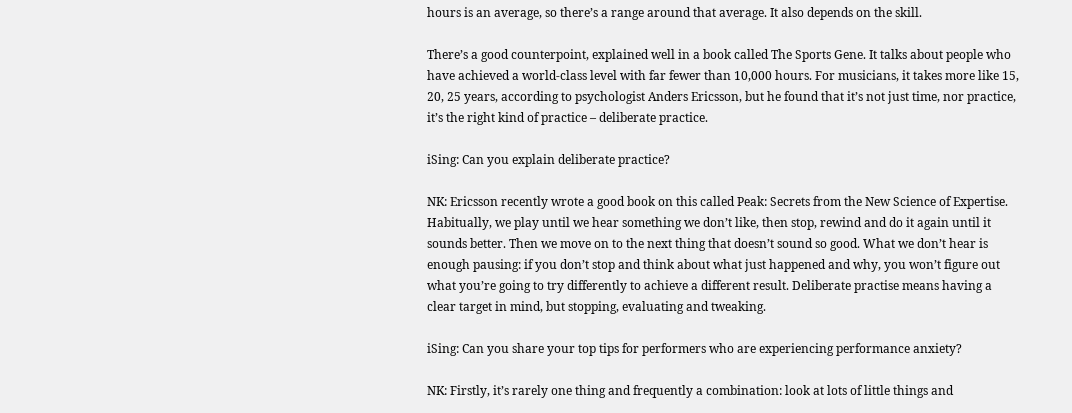hours is an average, so there’s a range around that average. It also depends on the skill.

There’s a good counterpoint, explained well in a book called The Sports Gene. It talks about people who have achieved a world-class level with far fewer than 10,000 hours. For musicians, it takes more like 15, 20, 25 years, according to psychologist Anders Ericsson, but he found that it’s not just time, nor practice, it’s the right kind of practice – deliberate practice.

iSing: Can you explain deliberate practice?

NK: Ericsson recently wrote a good book on this called Peak: Secrets from the New Science of Expertise. Habitually, we play until we hear something we don’t like, then stop, rewind and do it again until it sounds better. Then we move on to the next thing that doesn’t sound so good. What we don’t hear is enough pausing: if you don’t stop and think about what just happened and why, you won’t figure out what you’re going to try differently to achieve a different result. Deliberate practise means having a clear target in mind, but stopping, evaluating and tweaking.

iSing: Can you share your top tips for performers who are experiencing performance anxiety?

NK: Firstly, it’s rarely one thing and frequently a combination: look at lots of little things and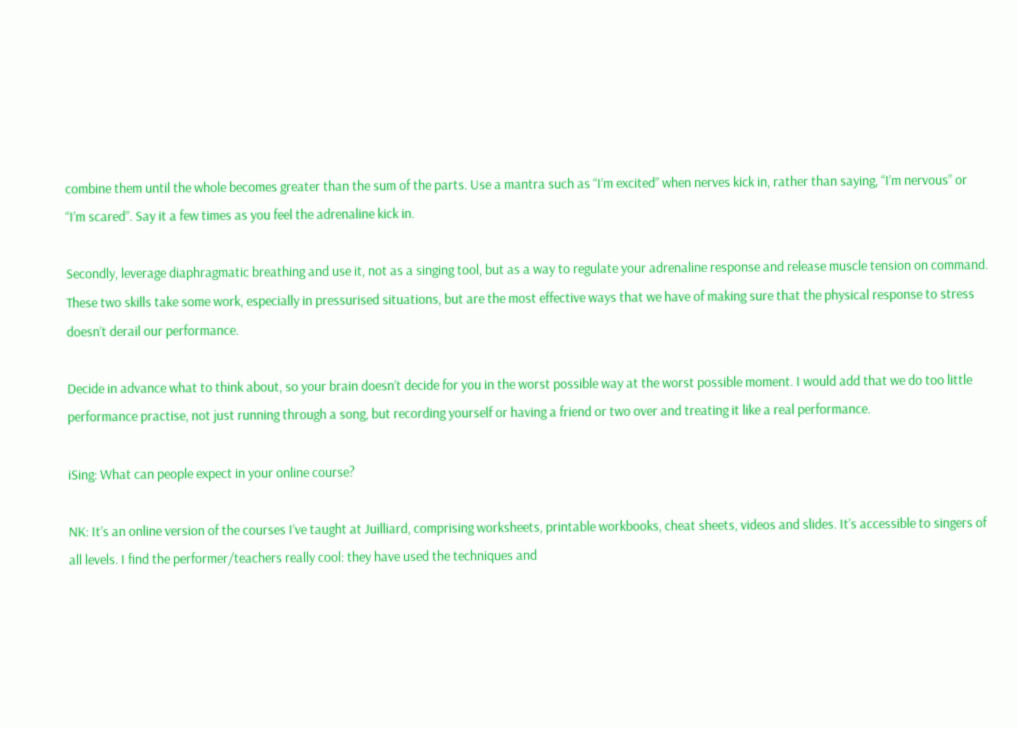combine them until the whole becomes greater than the sum of the parts. Use a mantra such as “I’m excited” when nerves kick in, rather than saying, “I’m nervous” or “I’m scared”. Say it a few times as you feel the adrenaline kick in.

Secondly, leverage diaphragmatic breathing and use it, not as a singing tool, but as a way to regulate your adrenaline response and release muscle tension on command. These two skills take some work, especially in pressurised situations, but are the most effective ways that we have of making sure that the physical response to stress doesn’t derail our performance.

Decide in advance what to think about, so your brain doesn’t decide for you in the worst possible way at the worst possible moment. I would add that we do too little performance practise, not just running through a song, but recording yourself or having a friend or two over and treating it like a real performance.

iSing: What can people expect in your online course?

NK: It’s an online version of the courses I’ve taught at Juilliard, comprising worksheets, printable workbooks, cheat sheets, videos and slides. It’s accessible to singers of all levels. I find the performer/teachers really cool: they have used the techniques and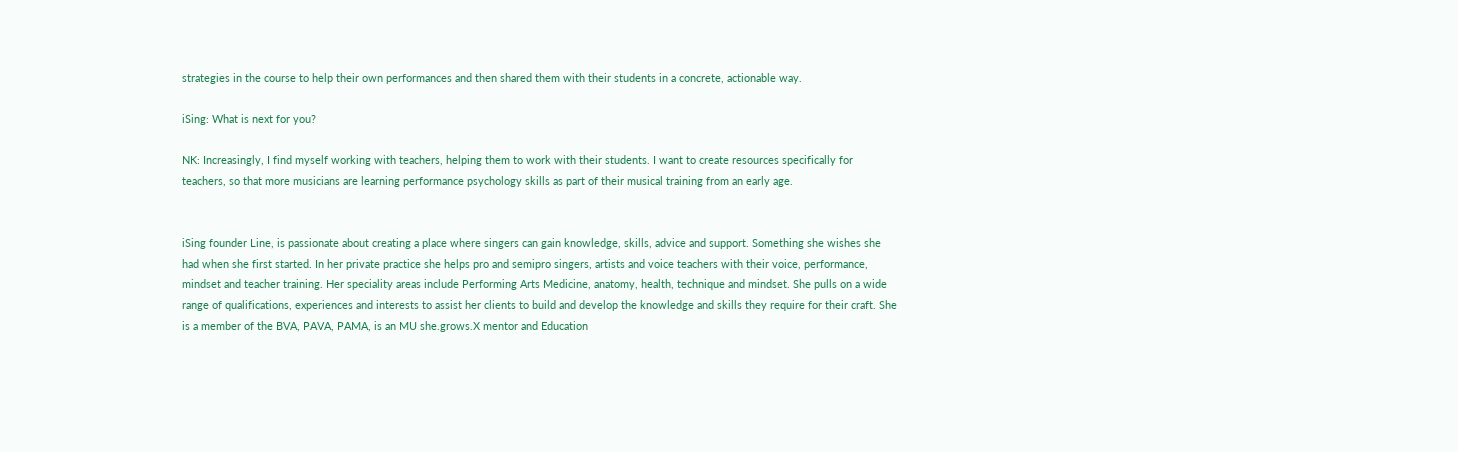strategies in the course to help their own performances and then shared them with their students in a concrete, actionable way.

iSing: What is next for you?

NK: Increasingly, I find myself working with teachers, helping them to work with their students. I want to create resources specifically for teachers, so that more musicians are learning performance psychology skills as part of their musical training from an early age.


iSing founder Line, is passionate about creating a place where singers can gain knowledge, skills, advice and support. Something she wishes she had when she first started. In her private practice she helps pro and semipro singers, artists and voice teachers with their voice, performance, mindset and teacher training. Her speciality areas include Performing Arts Medicine, anatomy, health, technique and mindset. She pulls on a wide range of qualifications, experiences and interests to assist her clients to build and develop the knowledge and skills they require for their craft. She is a member of the BVA, PAVA, PAMA, is an MU she.grows.X mentor and Education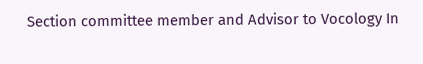Section committee member and Advisor to Vocology In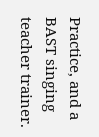Practice, and a BAST singing teacher trainer.